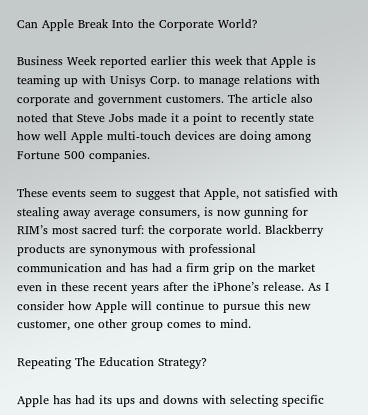Can Apple Break Into the Corporate World?

Business Week reported earlier this week that Apple is teaming up with Unisys Corp. to manage relations with corporate and government customers. The article also noted that Steve Jobs made it a point to recently state how well Apple multi-touch devices are doing among Fortune 500 companies.

These events seem to suggest that Apple, not satisfied with stealing away average consumers, is now gunning for RIM’s most sacred turf: the corporate world. Blackberry products are synonymous with professional communication and has had a firm grip on the market even in these recent years after the iPhone’s release. As I consider how Apple will continue to pursue this new customer, one other group comes to mind.

Repeating The Education Strategy?

Apple has had its ups and downs with selecting specific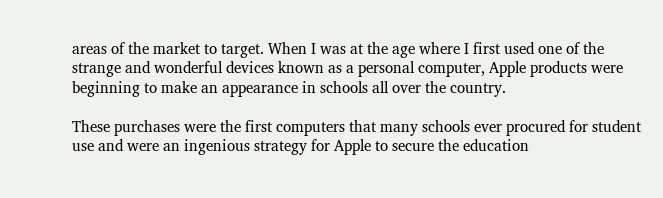areas of the market to target. When I was at the age where I first used one of the strange and wonderful devices known as a personal computer, Apple products were beginning to make an appearance in schools all over the country.

These purchases were the first computers that many schools ever procured for student use and were an ingenious strategy for Apple to secure the education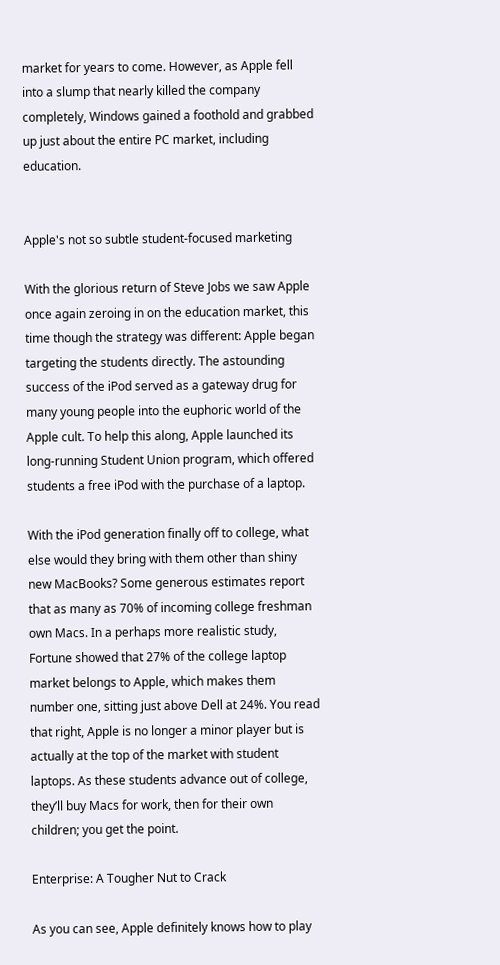market for years to come. However, as Apple fell into a slump that nearly killed the company completely, Windows gained a foothold and grabbed up just about the entire PC market, including education.


Apple's not so subtle student-focused marketing

With the glorious return of Steve Jobs we saw Apple once again zeroing in on the education market, this time though the strategy was different: Apple began targeting the students directly. The astounding success of the iPod served as a gateway drug for many young people into the euphoric world of the Apple cult. To help this along, Apple launched its long-running Student Union program, which offered students a free iPod with the purchase of a laptop.

With the iPod generation finally off to college, what else would they bring with them other than shiny new MacBooks? Some generous estimates report that as many as 70% of incoming college freshman own Macs. In a perhaps more realistic study, Fortune showed that 27% of the college laptop market belongs to Apple, which makes them number one, sitting just above Dell at 24%. You read that right, Apple is no longer a minor player but is actually at the top of the market with student laptops. As these students advance out of college, they’ll buy Macs for work, then for their own children; you get the point.

Enterprise: A Tougher Nut to Crack

As you can see, Apple definitely knows how to play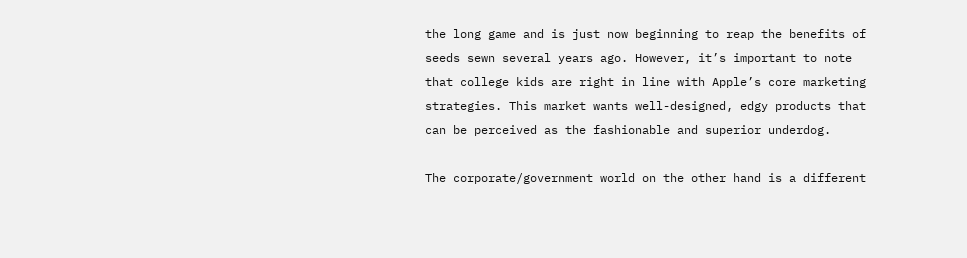the long game and is just now beginning to reap the benefits of seeds sewn several years ago. However, it’s important to note that college kids are right in line with Apple’s core marketing strategies. This market wants well-designed, edgy products that can be perceived as the fashionable and superior underdog.

The corporate/government world on the other hand is a different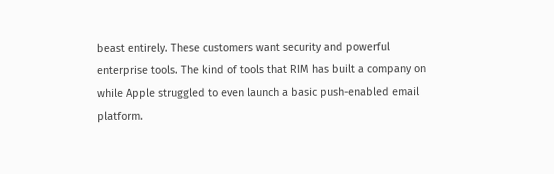beast entirely. These customers want security and powerful enterprise tools. The kind of tools that RIM has built a company on while Apple struggled to even launch a basic push-enabled email platform.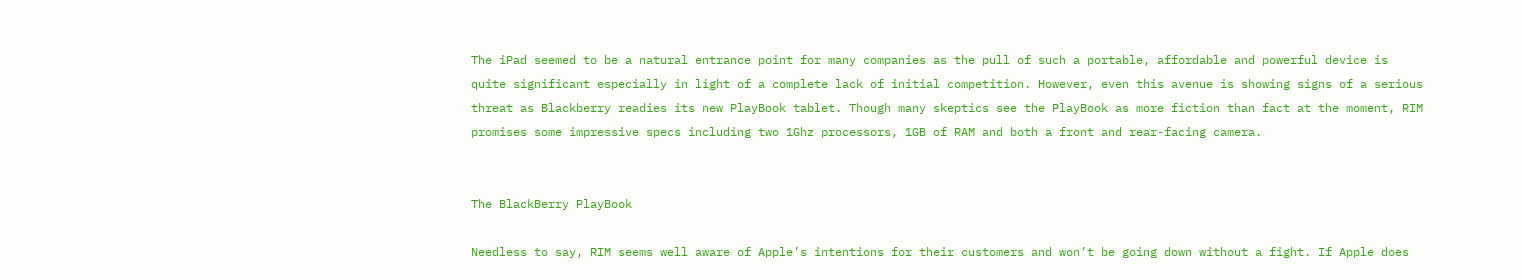The iPad seemed to be a natural entrance point for many companies as the pull of such a portable, affordable and powerful device is quite significant especially in light of a complete lack of initial competition. However, even this avenue is showing signs of a serious threat as Blackberry readies its new PlayBook tablet. Though many skeptics see the PlayBook as more fiction than fact at the moment, RIM promises some impressive specs including two 1Ghz processors, 1GB of RAM and both a front and rear-facing camera.


The BlackBerry PlayBook

Needless to say, RIM seems well aware of Apple’s intentions for their customers and won’t be going down without a fight. If Apple does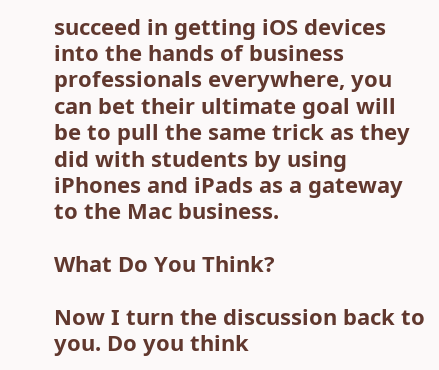succeed in getting iOS devices into the hands of business professionals everywhere, you can bet their ultimate goal will be to pull the same trick as they did with students by using iPhones and iPads as a gateway to the Mac business.

What Do You Think?

Now I turn the discussion back to you. Do you think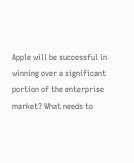Apple will be successful in winning over a significant portion of the enterprise market? What needs to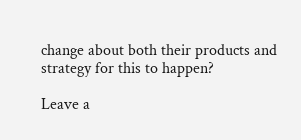change about both their products and strategy for this to happen?

Leave a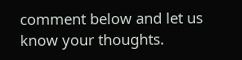comment below and let us know your thoughts.